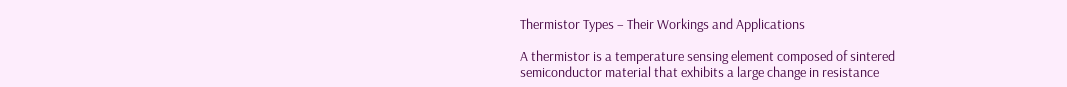Thermistor Types – Their Workings and Applications

A thermistor is a temperature sensing element composed of sintered semiconductor material that exhibits a large change in resistance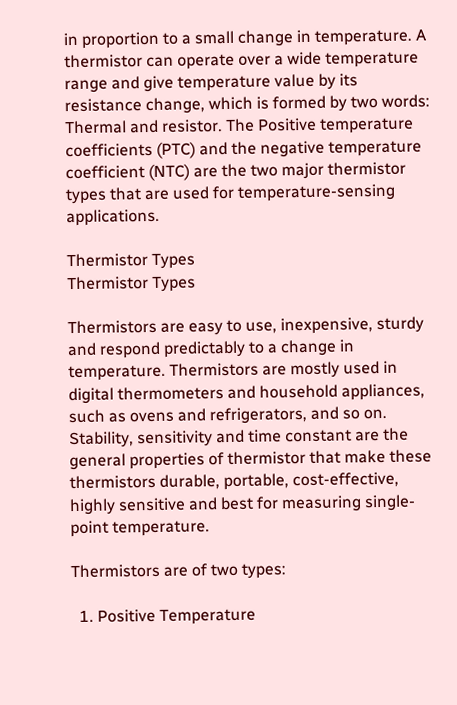in proportion to a small change in temperature. A thermistor can operate over a wide temperature range and give temperature value by its resistance change, which is formed by two words: Thermal and resistor. The Positive temperature coefficients (PTC) and the negative temperature coefficient (NTC) are the two major thermistor types that are used for temperature-sensing applications.

Thermistor Types
Thermistor Types

Thermistors are easy to use, inexpensive, sturdy and respond predictably to a change in temperature. Thermistors are mostly used in digital thermometers and household appliances, such as ovens and refrigerators, and so on. Stability, sensitivity and time constant are the general properties of thermistor that make these thermistors durable, portable, cost-effective, highly sensitive and best for measuring single-point temperature.

Thermistors are of two types:

  1. Positive Temperature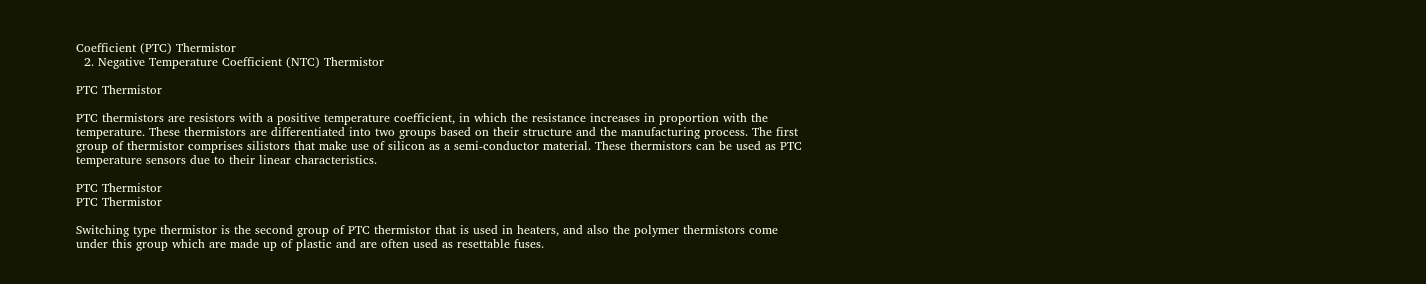Coefficient (PTC) Thermistor
  2. Negative Temperature Coefficient (NTC) Thermistor

PTC Thermistor

PTC thermistors are resistors with a positive temperature coefficient, in which the resistance increases in proportion with the temperature. These thermistors are differentiated into two groups based on their structure and the manufacturing process. The first group of thermistor comprises silistors that make use of silicon as a semi-conductor material. These thermistors can be used as PTC temperature sensors due to their linear characteristics.

PTC Thermistor
PTC Thermistor

Switching type thermistor is the second group of PTC thermistor that is used in heaters, and also the polymer thermistors come under this group which are made up of plastic and are often used as resettable fuses.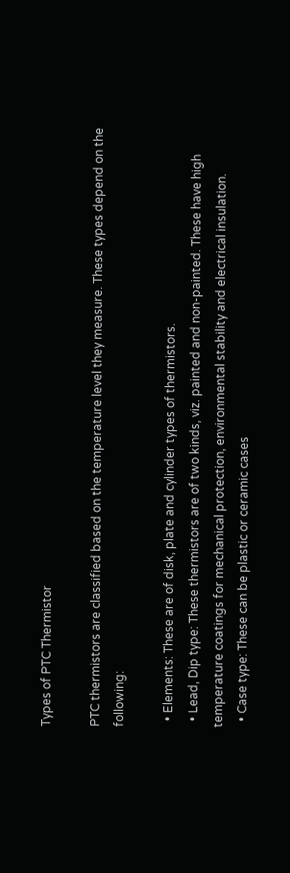Types of PTC Thermistor

PTC thermistors are classified based on the temperature level they measure. These types depend on the following:

  • Elements: These are of disk, plate and cylinder types of thermistors.
  • Lead, Dip type: These thermistors are of two kinds, viz. painted and non-painted. These have high temperature coatings for mechanical protection, environmental stability and electrical insulation.
  • Case type: These can be plastic or ceramic cases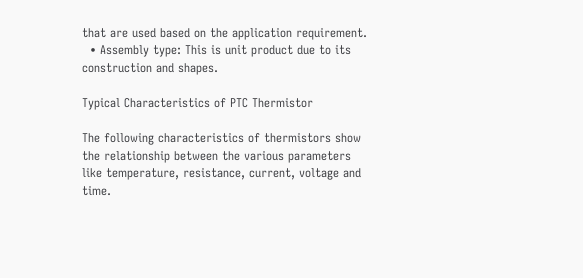that are used based on the application requirement.
  • Assembly type: This is unit product due to its construction and shapes.

Typical Characteristics of PTC Thermistor

The following characteristics of thermistors show the relationship between the various parameters like temperature, resistance, current, voltage and time.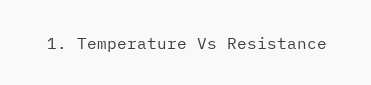1. Temperature Vs Resistance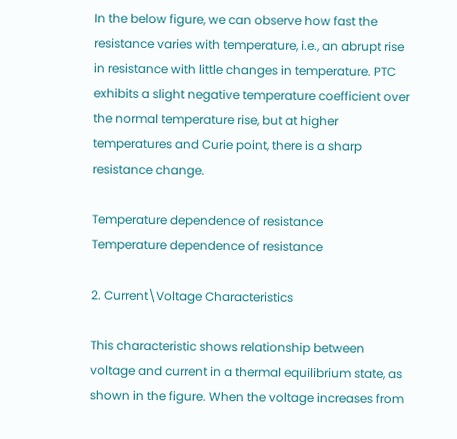In the below figure, we can observe how fast the resistance varies with temperature, i.e., an abrupt rise in resistance with little changes in temperature. PTC exhibits a slight negative temperature coefficient over the normal temperature rise, but at higher temperatures and Curie point, there is a sharp resistance change.

Temperature dependence of resistance
Temperature dependence of resistance

2. Current\Voltage Characteristics

This characteristic shows relationship between voltage and current in a thermal equilibrium state, as shown in the figure. When the voltage increases from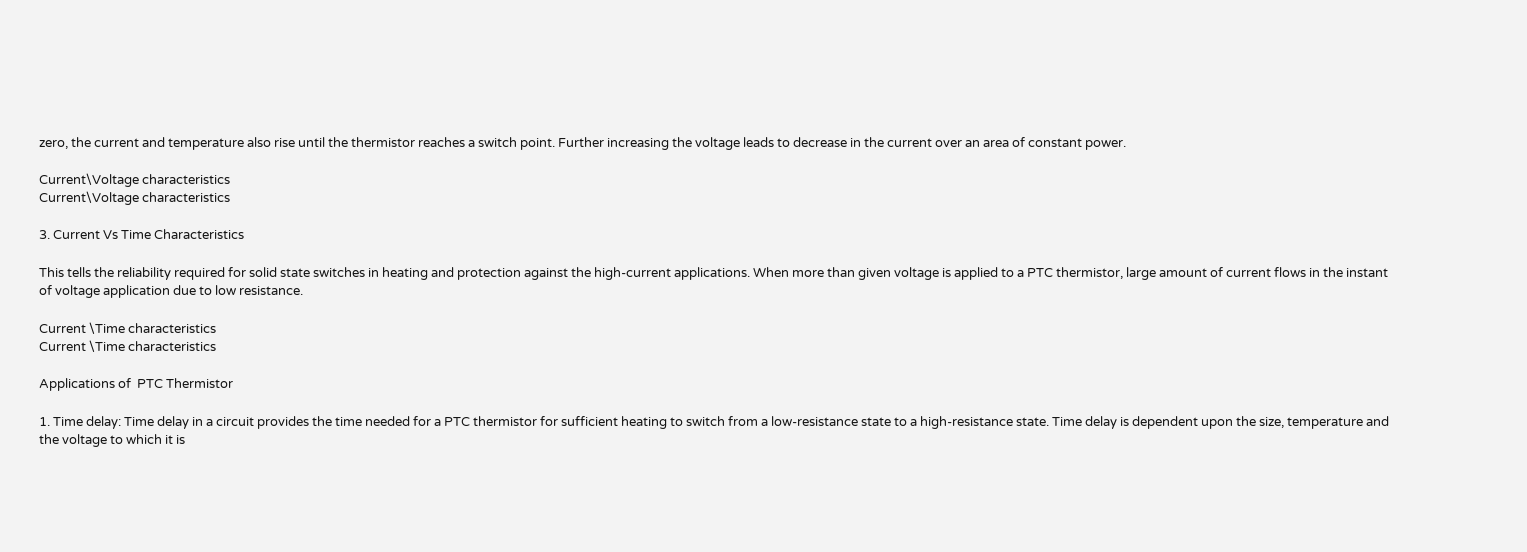zero, the current and temperature also rise until the thermistor reaches a switch point. Further increasing the voltage leads to decrease in the current over an area of constant power.

Current\Voltage characteristics
Current\Voltage characteristics

3. Current Vs Time Characteristics

This tells the reliability required for solid state switches in heating and protection against the high-current applications. When more than given voltage is applied to a PTC thermistor, large amount of current flows in the instant of voltage application due to low resistance.

Current \Time characteristics
Current \Time characteristics

Applications of  PTC Thermistor

1. Time delay: Time delay in a circuit provides the time needed for a PTC thermistor for sufficient heating to switch from a low-resistance state to a high-resistance state. Time delay is dependent upon the size, temperature and the voltage to which it is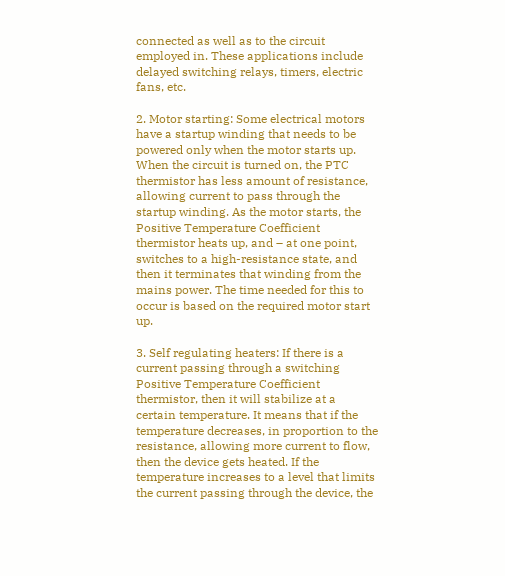connected as well as to the circuit employed in. These applications include delayed switching relays, timers, electric fans, etc.

2. Motor starting: Some electrical motors have a startup winding that needs to be powered only when the motor starts up. When the circuit is turned on, the PTC thermistor has less amount of resistance, allowing current to pass through the startup winding. As the motor starts, the Positive Temperature Coefficient thermistor heats up, and – at one point, switches to a high-resistance state, and then it terminates that winding from the mains power. The time needed for this to occur is based on the required motor start up.

3. Self regulating heaters: If there is a current passing through a switching Positive Temperature Coefficient thermistor, then it will stabilize at a certain temperature. It means that if the temperature decreases, in proportion to the resistance, allowing more current to flow, then the device gets heated. If the temperature increases to a level that limits the current passing through the device, the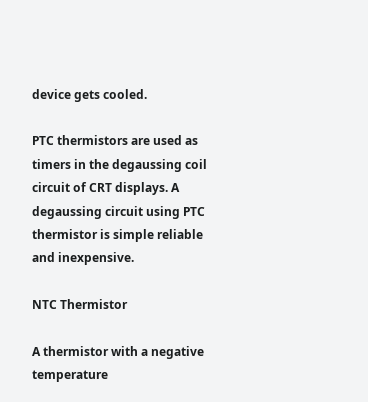device gets cooled.

PTC thermistors are used as timers in the degaussing coil circuit of CRT displays. A degaussing circuit using PTC thermistor is simple reliable and inexpensive.

NTC Thermistor

A thermistor with a negative temperature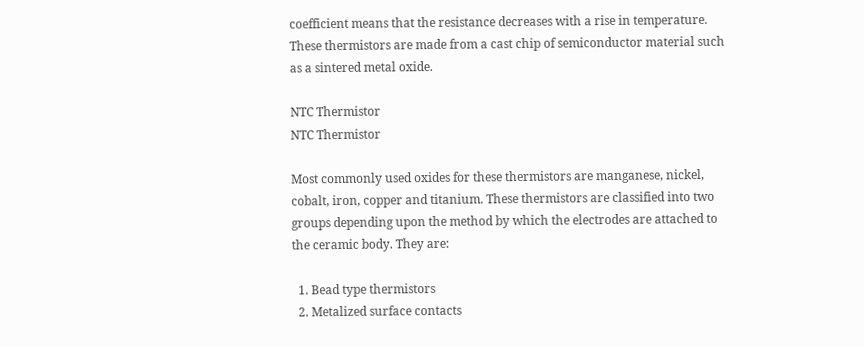coefficient means that the resistance decreases with a rise in temperature. These thermistors are made from a cast chip of semiconductor material such as a sintered metal oxide.

NTC Thermistor
NTC Thermistor

Most commonly used oxides for these thermistors are manganese, nickel, cobalt, iron, copper and titanium. These thermistors are classified into two groups depending upon the method by which the electrodes are attached to the ceramic body. They are:

  1. Bead type thermistors
  2. Metalized surface contacts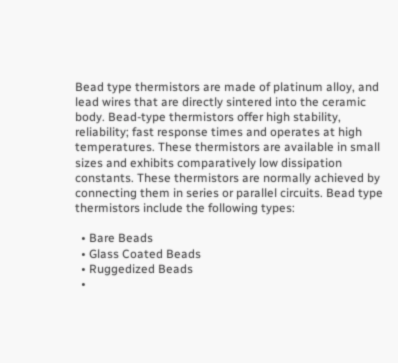Bead type thermistors are made of platinum alloy, and lead wires that are directly sintered into the ceramic body. Bead-type thermistors offer high stability, reliability; fast response times and operates at high temperatures. These thermistors are available in small sizes and exhibits comparatively low dissipation constants. These thermistors are normally achieved by connecting them in series or parallel circuits. Bead type thermistors include the following types:

  • Bare Beads
  • Glass Coated Beads
  • Ruggedized Beads
  •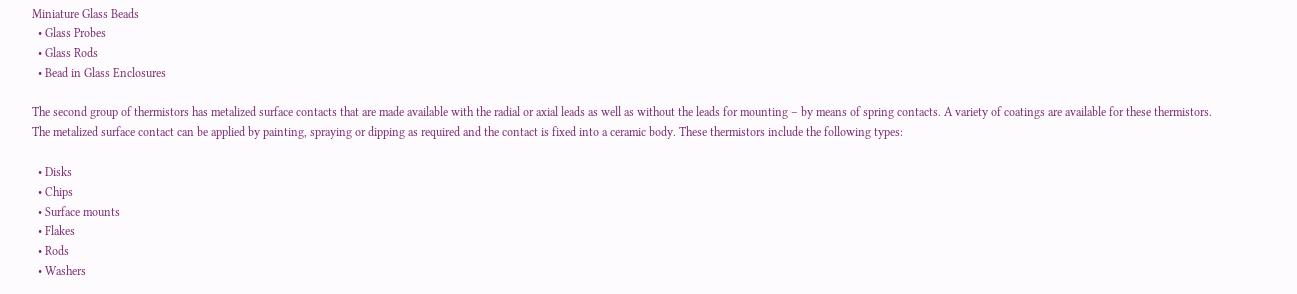Miniature Glass Beads
  • Glass Probes
  • Glass Rods
  • Bead in Glass Enclosures

The second group of thermistors has metalized surface contacts that are made available with the radial or axial leads as well as without the leads for mounting – by means of spring contacts. A variety of coatings are available for these thermistors. The metalized surface contact can be applied by painting, spraying or dipping as required and the contact is fixed into a ceramic body. These thermistors include the following types:

  • Disks
  • Chips
  • Surface mounts
  • Flakes
  • Rods
  • Washers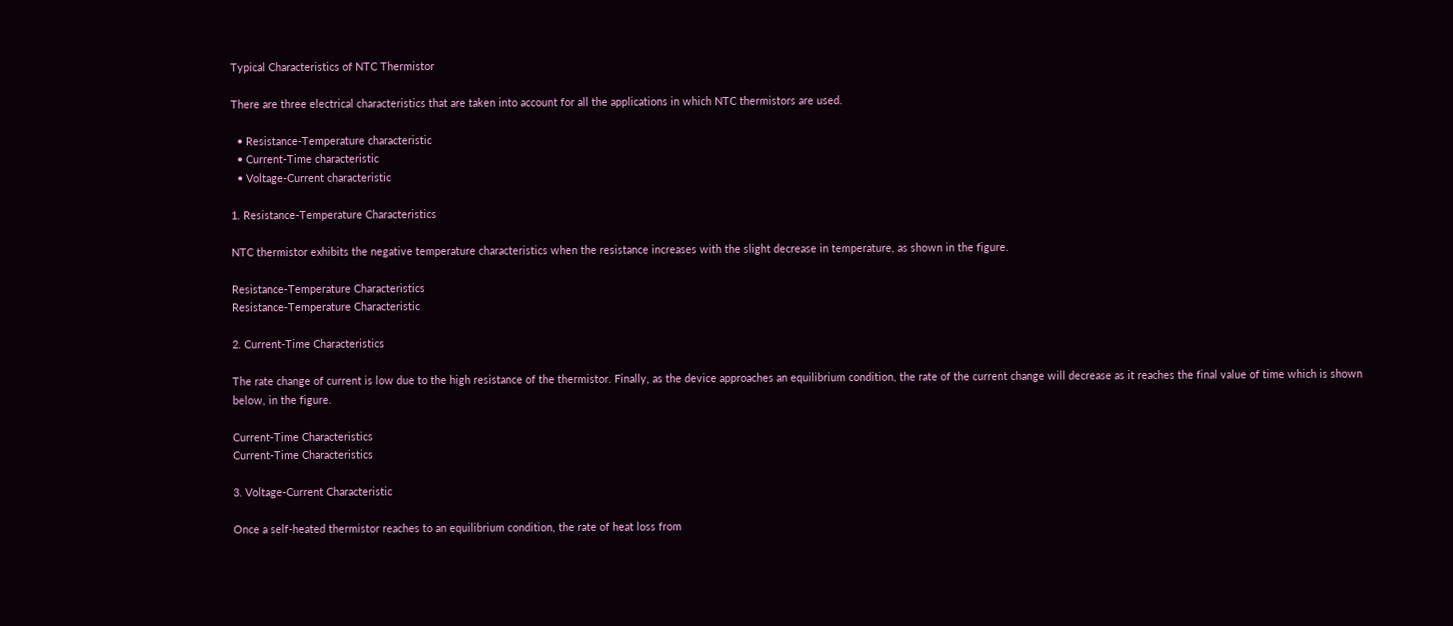Typical Characteristics of NTC Thermistor

There are three electrical characteristics that are taken into account for all the applications in which NTC thermistors are used.

  • Resistance-Temperature characteristic
  • Current-Time characteristic
  • Voltage-Current characteristic

1. Resistance-Temperature Characteristics

NTC thermistor exhibits the negative temperature characteristics when the resistance increases with the slight decrease in temperature, as shown in the figure.

Resistance-Temperature Characteristics
Resistance-Temperature Characteristic

2. Current-Time Characteristics

The rate change of current is low due to the high resistance of the thermistor. Finally, as the device approaches an equilibrium condition, the rate of the current change will decrease as it reaches the final value of time which is shown below, in the figure.

Current-Time Characteristics
Current-Time Characteristics

3. Voltage-Current Characteristic

Once a self-heated thermistor reaches to an equilibrium condition, the rate of heat loss from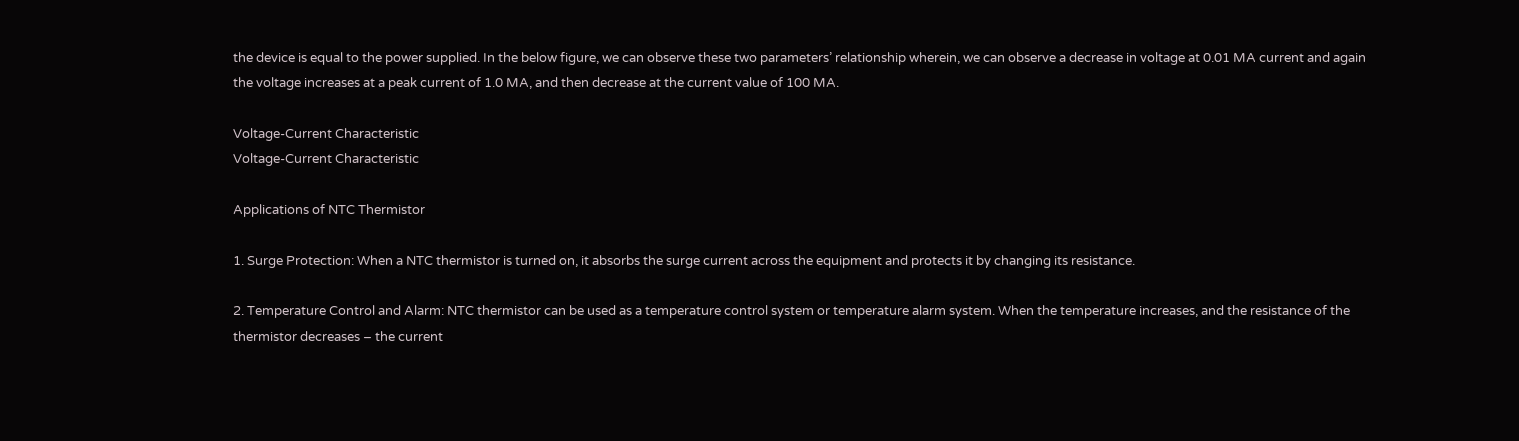the device is equal to the power supplied. In the below figure, we can observe these two parameters’ relationship wherein, we can observe a decrease in voltage at 0.01 MA current and again the voltage increases at a peak current of 1.0 MA, and then decrease at the current value of 100 MA.

Voltage-Current Characteristic
Voltage-Current Characteristic

Applications of NTC Thermistor

1. Surge Protection: When a NTC thermistor is turned on, it absorbs the surge current across the equipment and protects it by changing its resistance.

2. Temperature Control and Alarm: NTC thermistor can be used as a temperature control system or temperature alarm system. When the temperature increases, and the resistance of the thermistor decreases – the current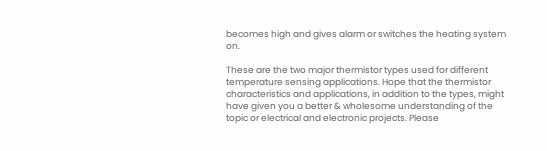becomes high and gives alarm or switches the heating system on.

These are the two major thermistor types used for different temperature sensing applications. Hope that the thermistor characteristics and applications, in addition to the types, might have given you a better & wholesome understanding of the topic or electrical and electronic projects. Please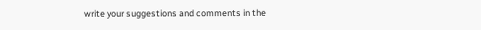write your suggestions and comments in the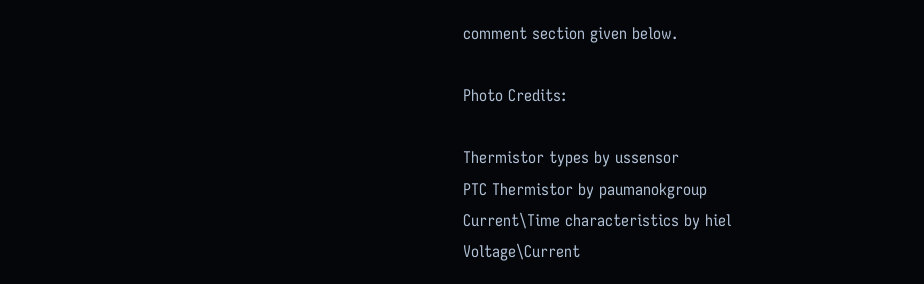comment section given below.

Photo Credits:

Thermistor types by ussensor
PTC Thermistor by paumanokgroup
Current\Time characteristics by hiel
Voltage\Current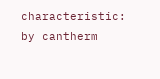characteristic: by cantherm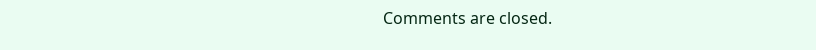Comments are closed.